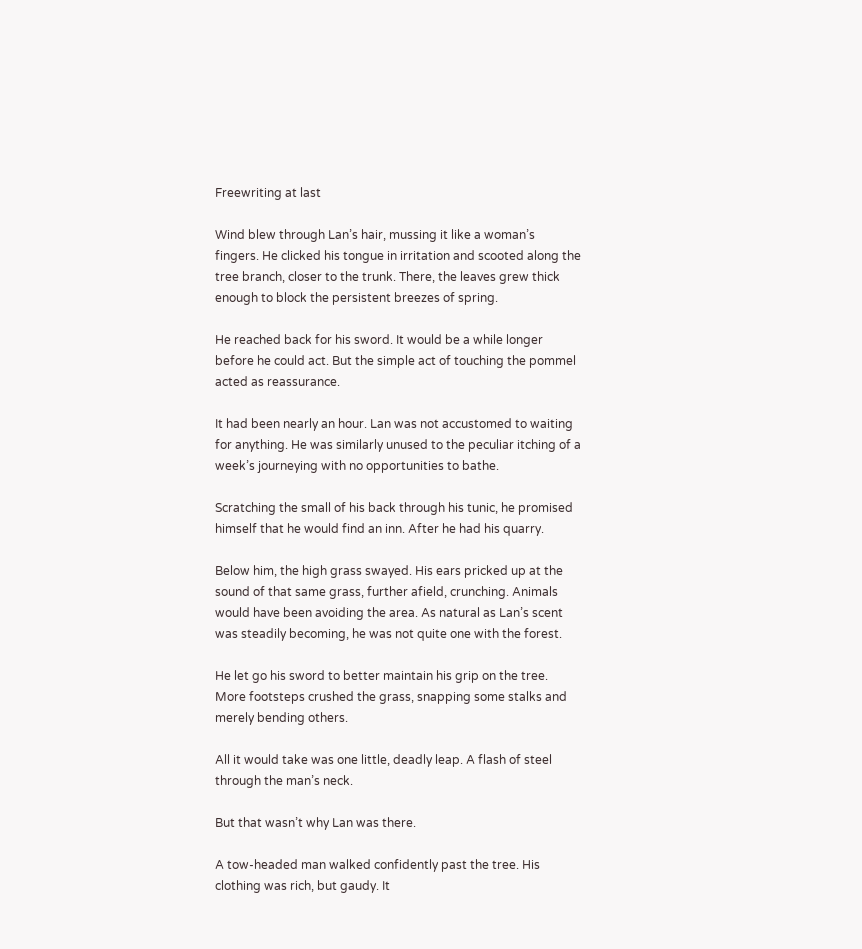Freewriting at last

Wind blew through Lan’s hair, mussing it like a woman’s fingers. He clicked his tongue in irritation and scooted along the tree branch, closer to the trunk. There, the leaves grew thick enough to block the persistent breezes of spring.

He reached back for his sword. It would be a while longer before he could act. But the simple act of touching the pommel acted as reassurance.

It had been nearly an hour. Lan was not accustomed to waiting for anything. He was similarly unused to the peculiar itching of a week’s journeying with no opportunities to bathe.

Scratching the small of his back through his tunic, he promised himself that he would find an inn. After he had his quarry.

Below him, the high grass swayed. His ears pricked up at the sound of that same grass, further afield, crunching. Animals would have been avoiding the area. As natural as Lan’s scent was steadily becoming, he was not quite one with the forest.

He let go his sword to better maintain his grip on the tree. More footsteps crushed the grass, snapping some stalks and merely bending others.

All it would take was one little, deadly leap. A flash of steel through the man’s neck.

But that wasn’t why Lan was there.

A tow-headed man walked confidently past the tree. His clothing was rich, but gaudy. It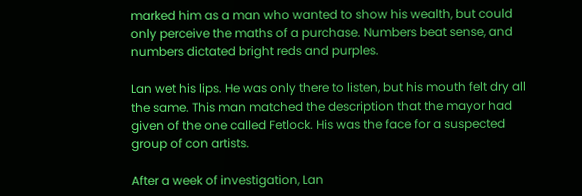marked him as a man who wanted to show his wealth, but could only perceive the maths of a purchase. Numbers beat sense, and numbers dictated bright reds and purples.

Lan wet his lips. He was only there to listen, but his mouth felt dry all the same. This man matched the description that the mayor had given of the one called Fetlock. His was the face for a suspected group of con artists.

After a week of investigation, Lan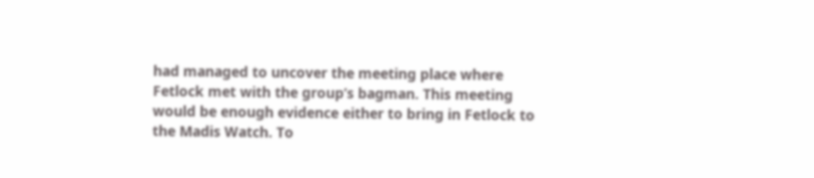had managed to uncover the meeting place where Fetlock met with the group’s bagman. This meeting would be enough evidence either to bring in Fetlock to the Madis Watch. To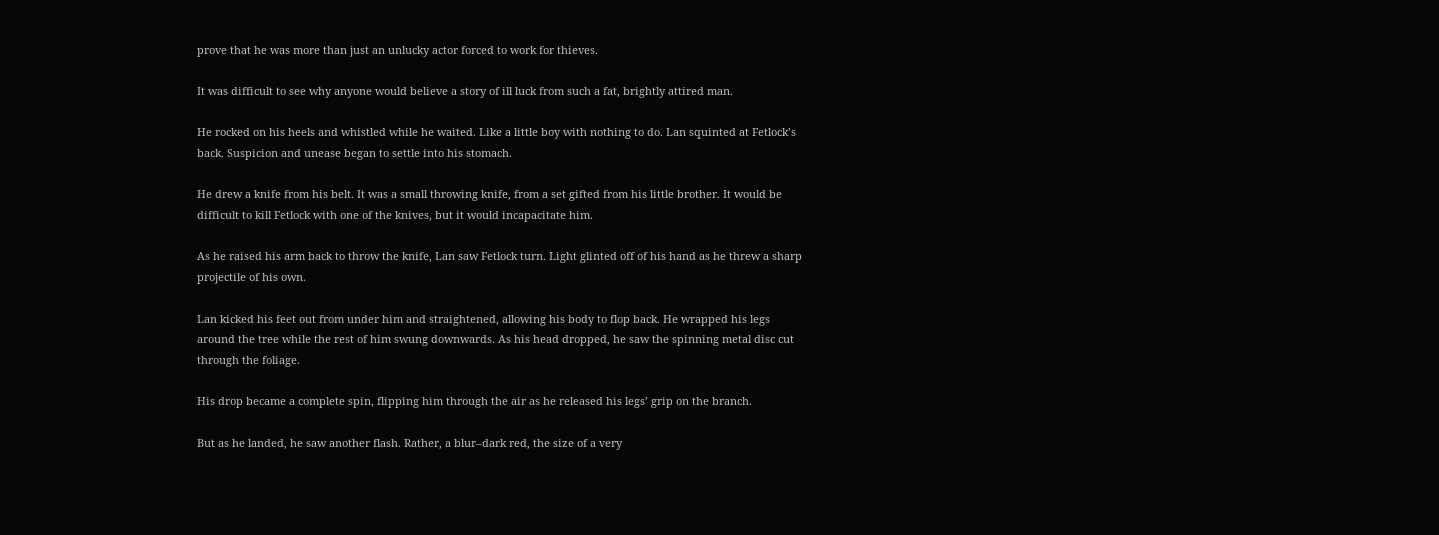prove that he was more than just an unlucky actor forced to work for thieves.

It was difficult to see why anyone would believe a story of ill luck from such a fat, brightly attired man.

He rocked on his heels and whistled while he waited. Like a little boy with nothing to do. Lan squinted at Fetlock’s back. Suspicion and unease began to settle into his stomach.

He drew a knife from his belt. It was a small throwing knife, from a set gifted from his little brother. It would be difficult to kill Fetlock with one of the knives, but it would incapacitate him.

As he raised his arm back to throw the knife, Lan saw Fetlock turn. Light glinted off of his hand as he threw a sharp projectile of his own.

Lan kicked his feet out from under him and straightened, allowing his body to flop back. He wrapped his legs around the tree while the rest of him swung downwards. As his head dropped, he saw the spinning metal disc cut through the foliage.

His drop became a complete spin, flipping him through the air as he released his legs’ grip on the branch.

But as he landed, he saw another flash. Rather, a blur–dark red, the size of a very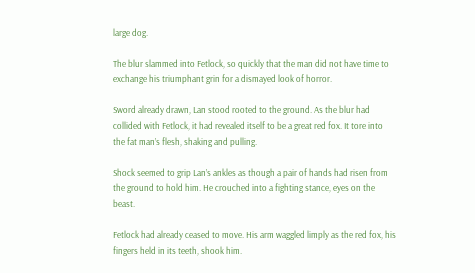large dog.

The blur slammed into Fetlock, so quickly that the man did not have time to exchange his triumphant grin for a dismayed look of horror.

Sword already drawn, Lan stood rooted to the ground. As the blur had collided with Fetlock, it had revealed itself to be a great red fox. It tore into the fat man’s flesh, shaking and pulling.

Shock seemed to grip Lan’s ankles as though a pair of hands had risen from the ground to hold him. He crouched into a fighting stance, eyes on the beast.

Fetlock had already ceased to move. His arm waggled limply as the red fox, his fingers held in its teeth, shook him.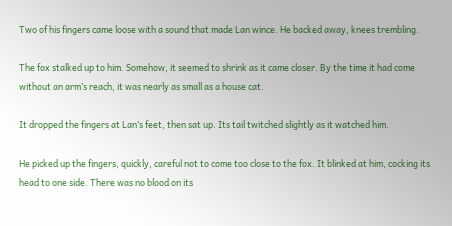Two of his fingers came loose with a sound that made Lan wince. He backed away, knees trembling.

The fox stalked up to him. Somehow, it seemed to shrink as it came closer. By the time it had come without an arm’s reach, it was nearly as small as a house cat.

It dropped the fingers at Lan’s feet, then sat up. Its tail twitched slightly as it watched him.

He picked up the fingers, quickly, careful not to come too close to the fox. It blinked at him, cocking its head to one side. There was no blood on its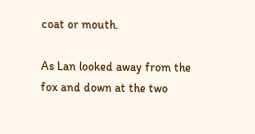coat or mouth.

As Lan looked away from the fox and down at the two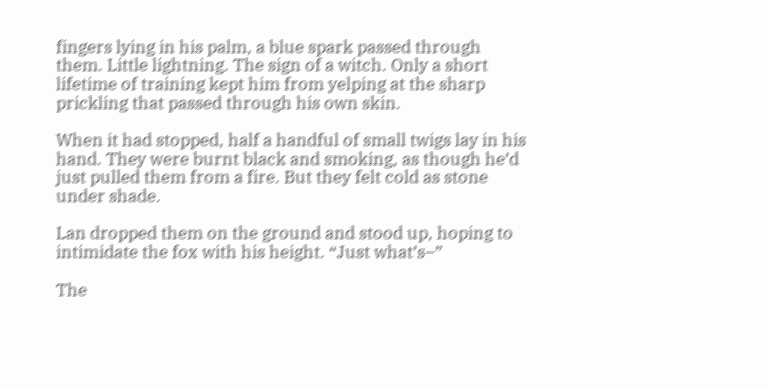fingers lying in his palm, a blue spark passed through them. Little lightning. The sign of a witch. Only a short lifetime of training kept him from yelping at the sharp prickling that passed through his own skin.

When it had stopped, half a handful of small twigs lay in his hand. They were burnt black and smoking, as though he’d just pulled them from a fire. But they felt cold as stone under shade.

Lan dropped them on the ground and stood up, hoping to intimidate the fox with his height. “Just what’s–”

The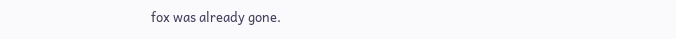fox was already gone.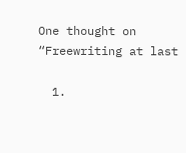One thought on “Freewriting at last

  1.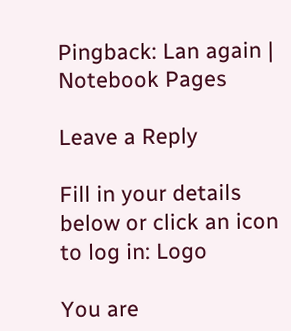Pingback: Lan again | Notebook Pages

Leave a Reply

Fill in your details below or click an icon to log in: Logo

You are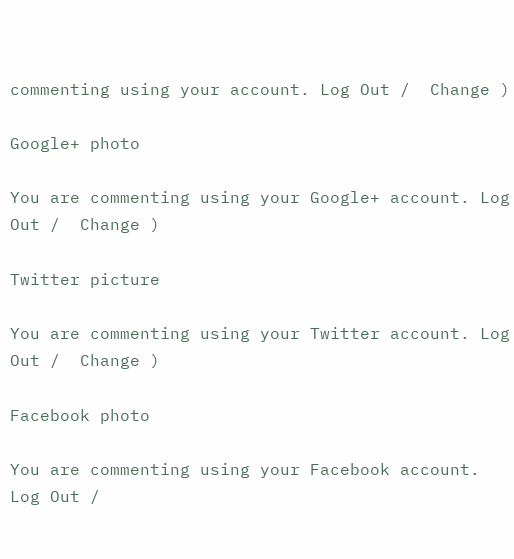commenting using your account. Log Out /  Change )

Google+ photo

You are commenting using your Google+ account. Log Out /  Change )

Twitter picture

You are commenting using your Twitter account. Log Out /  Change )

Facebook photo

You are commenting using your Facebook account. Log Out /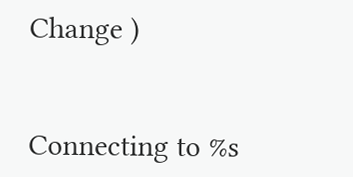Change )


Connecting to %s